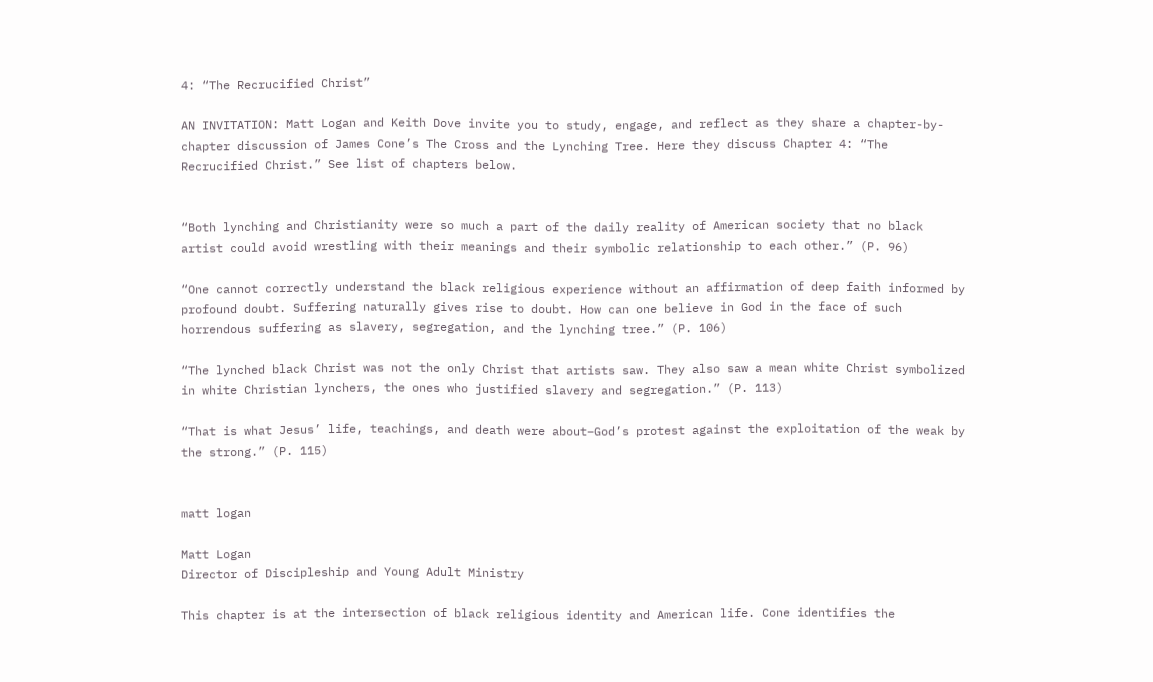4: “The Recrucified Christ”

AN INVITATION: Matt Logan and Keith Dove invite you to study, engage, and reflect as they share a chapter-by-chapter discussion of James Cone’s The Cross and the Lynching Tree. Here they discuss Chapter 4: “The Recrucified Christ.” See list of chapters below.


“Both lynching and Christianity were so much a part of the daily reality of American society that no black artist could avoid wrestling with their meanings and their symbolic relationship to each other.” (P. 96)

“One cannot correctly understand the black religious experience without an affirmation of deep faith informed by profound doubt. Suffering naturally gives rise to doubt. How can one believe in God in the face of such horrendous suffering as slavery, segregation, and the lynching tree.” (P. 106)

“The lynched black Christ was not the only Christ that artists saw. They also saw a mean white Christ symbolized in white Christian lynchers, the ones who justified slavery and segregation.” (P. 113)

“That is what Jesus’ life, teachings, and death were about–God’s protest against the exploitation of the weak by the strong.” (P. 115)


matt logan

Matt Logan
Director of Discipleship and Young Adult Ministry

This chapter is at the intersection of black religious identity and American life. Cone identifies the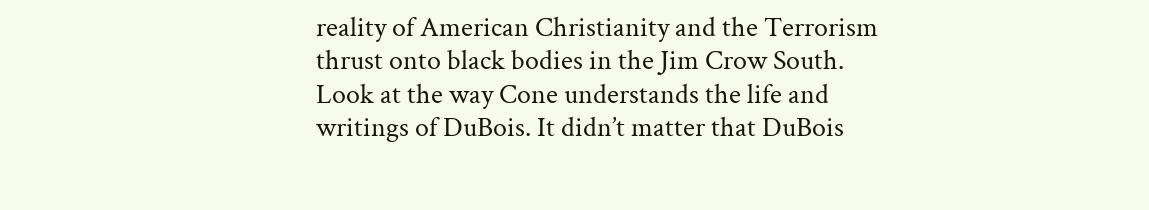reality of American Christianity and the Terrorism thrust onto black bodies in the Jim Crow South. Look at the way Cone understands the life and writings of DuBois. It didn’t matter that DuBois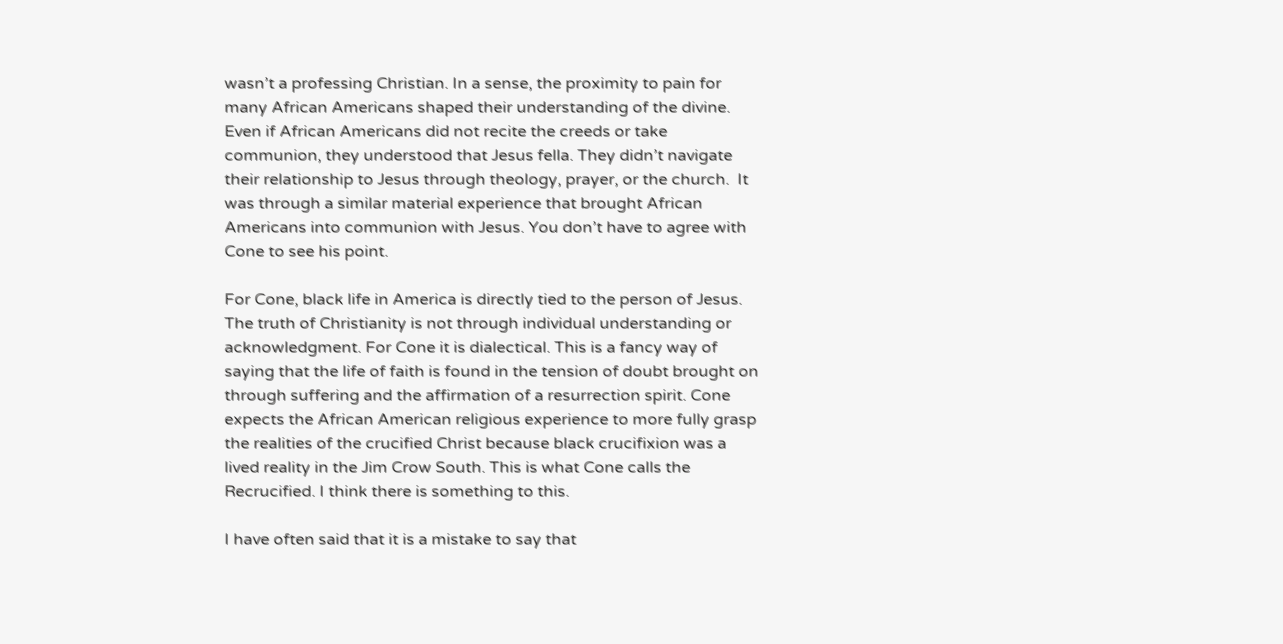wasn’t a professing Christian. In a sense, the proximity to pain for many African Americans shaped their understanding of the divine. Even if African Americans did not recite the creeds or take communion, they understood that Jesus fella. They didn’t navigate their relationship to Jesus through theology, prayer, or the church.  It was through a similar material experience that brought African Americans into communion with Jesus. You don’t have to agree with Cone to see his point.

For Cone, black life in America is directly tied to the person of Jesus. The truth of Christianity is not through individual understanding or acknowledgment. For Cone it is dialectical. This is a fancy way of saying that the life of faith is found in the tension of doubt brought on through suffering and the affirmation of a resurrection spirit. Cone expects the African American religious experience to more fully grasp the realities of the crucified Christ because black crucifixion was a lived reality in the Jim Crow South. This is what Cone calls the Recrucified. I think there is something to this.

I have often said that it is a mistake to say that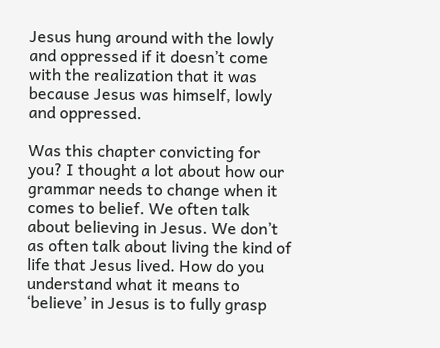Jesus hung around with the lowly and oppressed if it doesn’t come with the realization that it was because Jesus was himself, lowly and oppressed.

Was this chapter convicting for you? I thought a lot about how our grammar needs to change when it comes to belief. We often talk about believing in Jesus. We don’t as often talk about living the kind of life that Jesus lived. How do you understand what it means to ‘believe’ in Jesus is to fully grasp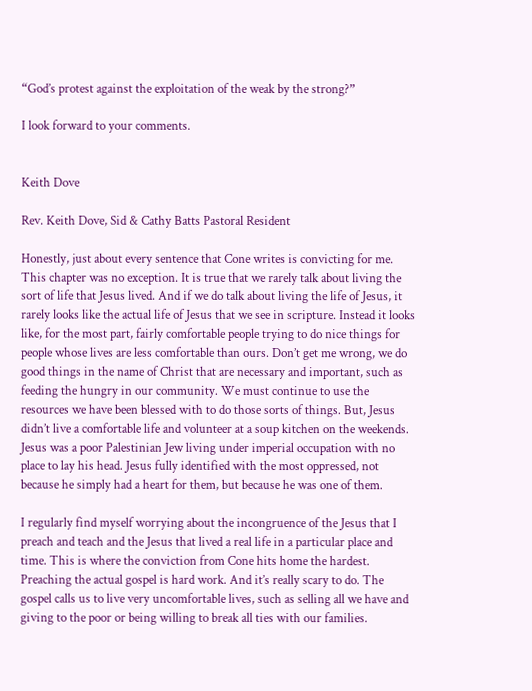“God’s protest against the exploitation of the weak by the strong?”

I look forward to your comments.


Keith Dove

Rev. Keith Dove, Sid & Cathy Batts Pastoral Resident

Honestly, just about every sentence that Cone writes is convicting for me. This chapter was no exception. It is true that we rarely talk about living the sort of life that Jesus lived. And if we do talk about living the life of Jesus, it rarely looks like the actual life of Jesus that we see in scripture. Instead it looks like, for the most part, fairly comfortable people trying to do nice things for people whose lives are less comfortable than ours. Don’t get me wrong, we do good things in the name of Christ that are necessary and important, such as feeding the hungry in our community. We must continue to use the resources we have been blessed with to do those sorts of things. But, Jesus didn’t live a comfortable life and volunteer at a soup kitchen on the weekends. Jesus was a poor Palestinian Jew living under imperial occupation with no place to lay his head. Jesus fully identified with the most oppressed, not because he simply had a heart for them, but because he was one of them.

I regularly find myself worrying about the incongruence of the Jesus that I preach and teach and the Jesus that lived a real life in a particular place and time. This is where the conviction from Cone hits home the hardest. Preaching the actual gospel is hard work. And it’s really scary to do. The gospel calls us to live very uncomfortable lives, such as selling all we have and giving to the poor or being willing to break all ties with our families.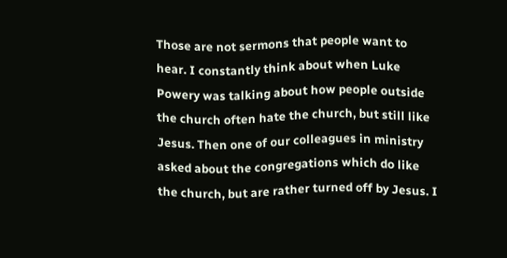Those are not sermons that people want to hear. I constantly think about when Luke Powery was talking about how people outside the church often hate the church, but still like Jesus. Then one of our colleagues in ministry asked about the congregations which do like the church, but are rather turned off by Jesus. I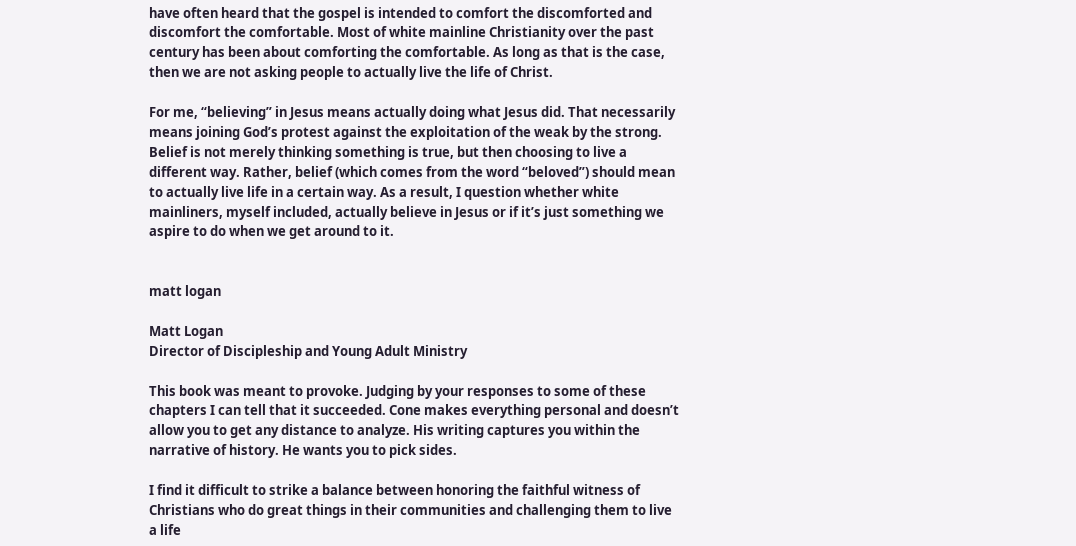have often heard that the gospel is intended to comfort the discomforted and discomfort the comfortable. Most of white mainline Christianity over the past century has been about comforting the comfortable. As long as that is the case, then we are not asking people to actually live the life of Christ.

For me, “believing” in Jesus means actually doing what Jesus did. That necessarily means joining God’s protest against the exploitation of the weak by the strong. Belief is not merely thinking something is true, but then choosing to live a different way. Rather, belief (which comes from the word “beloved”) should mean to actually live life in a certain way. As a result, I question whether white mainliners, myself included, actually believe in Jesus or if it’s just something we aspire to do when we get around to it.


matt logan

Matt Logan
Director of Discipleship and Young Adult Ministry

This book was meant to provoke. Judging by your responses to some of these chapters I can tell that it succeeded. Cone makes everything personal and doesn’t allow you to get any distance to analyze. His writing captures you within the narrative of history. He wants you to pick sides.

I find it difficult to strike a balance between honoring the faithful witness of Christians who do great things in their communities and challenging them to live a life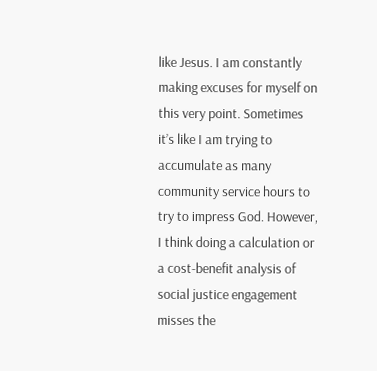like Jesus. I am constantly making excuses for myself on this very point. Sometimes it’s like I am trying to accumulate as many community service hours to try to impress God. However, I think doing a calculation or a cost-benefit analysis of social justice engagement misses the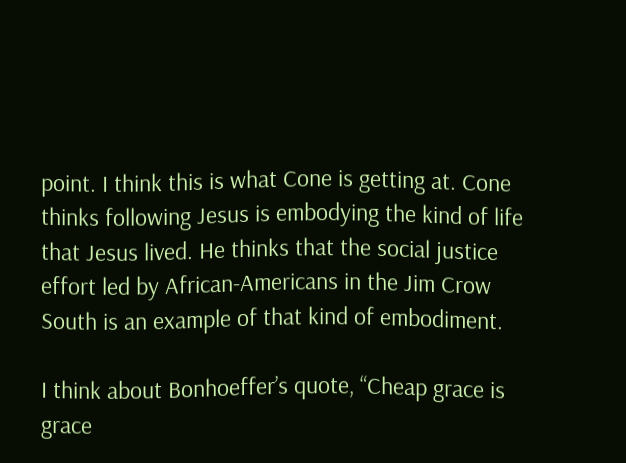point. I think this is what Cone is getting at. Cone thinks following Jesus is embodying the kind of life that Jesus lived. He thinks that the social justice effort led by African-Americans in the Jim Crow South is an example of that kind of embodiment.

I think about Bonhoeffer’s quote, “Cheap grace is grace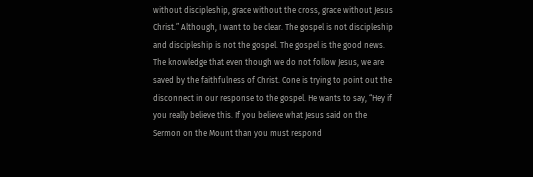without discipleship, grace without the cross, grace without Jesus Christ.” Although, I want to be clear. The gospel is not discipleship and discipleship is not the gospel. The gospel is the good news. The knowledge that even though we do not follow Jesus, we are saved by the faithfulness of Christ. Cone is trying to point out the disconnect in our response to the gospel. He wants to say, “Hey if you really believe this. If you believe what Jesus said on the Sermon on the Mount than you must respond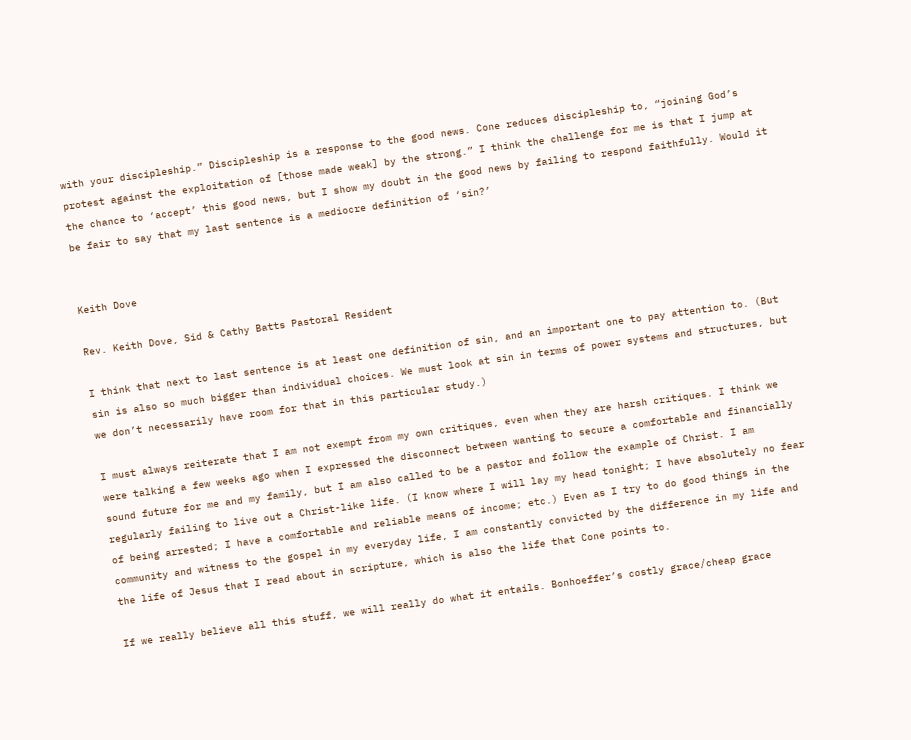with your discipleship.” Discipleship is a response to the good news. Cone reduces discipleship to, “joining God’s protest against the exploitation of [those made weak] by the strong.” I think the challenge for me is that I jump at the chance to ‘accept’ this good news, but I show my doubt in the good news by failing to respond faithfully. Would it be fair to say that my last sentence is a mediocre definition of ‘sin?’


Keith Dove

Rev. Keith Dove, Sid & Cathy Batts Pastoral Resident

I think that next to last sentence is at least one definition of sin, and an important one to pay attention to. (But sin is also so much bigger than individual choices. We must look at sin in terms of power systems and structures, but we don’t necessarily have room for that in this particular study.)

I must always reiterate that I am not exempt from my own critiques, even when they are harsh critiques. I think we were talking a few weeks ago when I expressed the disconnect between wanting to secure a comfortable and financially sound future for me and my family, but I am also called to be a pastor and follow the example of Christ. I am regularly failing to live out a Christ-like life. (I know where I will lay my head tonight; I have absolutely no fear of being arrested; I have a comfortable and reliable means of income; etc.) Even as I try to do good things in the community and witness to the gospel in my everyday life, I am constantly convicted by the difference in my life and the life of Jesus that I read about in scripture, which is also the life that Cone points to.

If we really believe all this stuff, we will really do what it entails. Bonhoeffer’s costly grace/cheap grace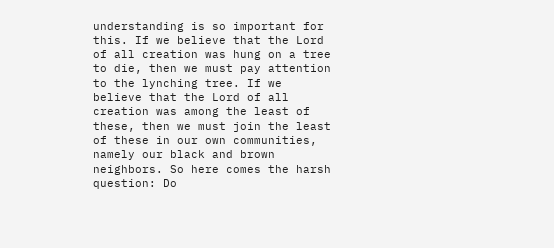understanding is so important for this. If we believe that the Lord of all creation was hung on a tree to die, then we must pay attention to the lynching tree. If we believe that the Lord of all creation was among the least of these, then we must join the least of these in our own communities, namely our black and brown neighbors. So here comes the harsh question: Do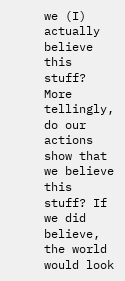we (I) actually believe this stuff? More tellingly, do our actions show that we believe this stuff? If we did believe, the world would look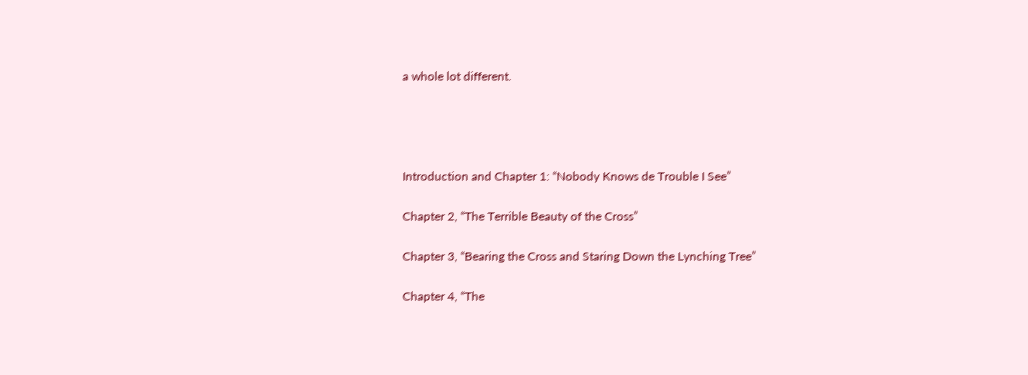a whole lot different.




Introduction and Chapter 1: “Nobody Knows de Trouble I See”

Chapter 2, “The Terrible Beauty of the Cross”

Chapter 3, “Bearing the Cross and Staring Down the Lynching Tree”

Chapter 4, “The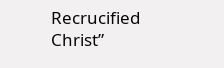Recrucified Christ”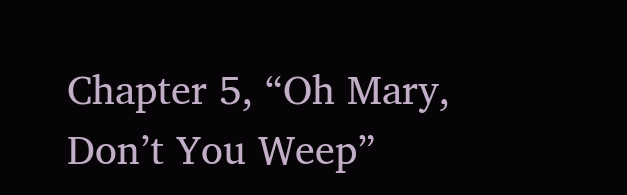Chapter 5, “Oh Mary, Don’t You Weep”